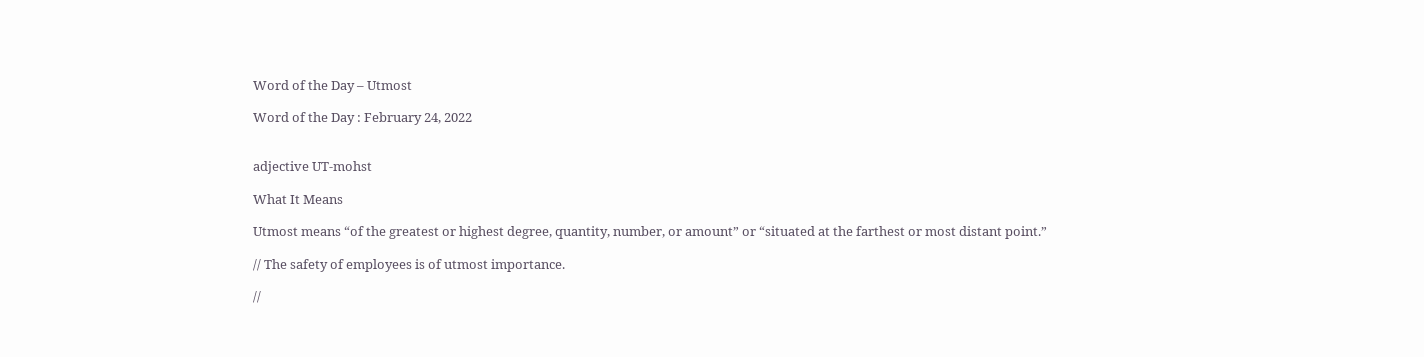Word of the Day – Utmost

Word of the Day : February 24, 2022


adjective UT-mohst

What It Means

Utmost means “of the greatest or highest degree, quantity, number, or amount” or “situated at the farthest or most distant point.”

// The safety of employees is of utmost importance.

//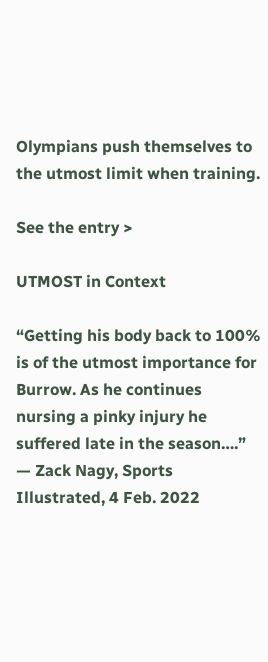Olympians push themselves to the utmost limit when training.

See the entry >

UTMOST in Context

“Getting his body back to 100% is of the utmost importance for Burrow. As he continues nursing a pinky injury he suffered late in the season….” — Zack Nagy, Sports Illustrated, 4 Feb. 2022